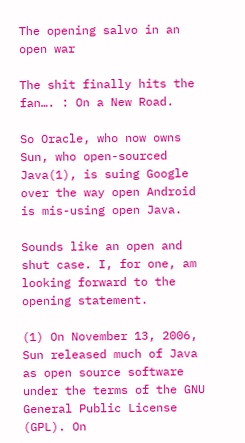The opening salvo in an open war

The shit finally hits the fan…. : On a New Road.

So Oracle, who now owns Sun, who open-sourced Java(1), is suing Google over the way open Android is mis-using open Java.

Sounds like an open and shut case. I, for one, am looking forward to the opening statement.

(1) On November 13, 2006, Sun released much of Java as open source software under the terms of the GNU General Public License (GPL). On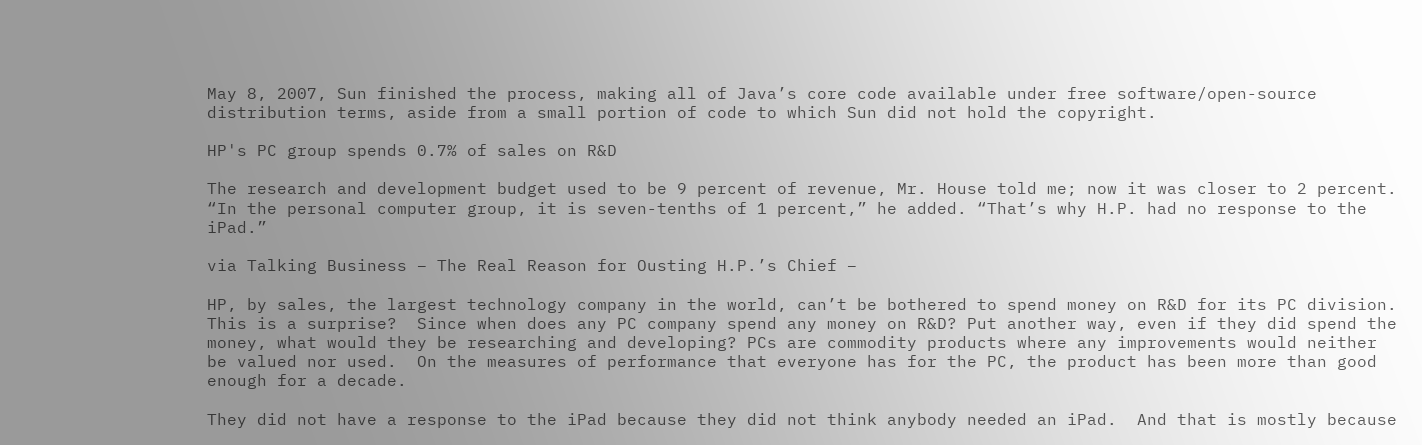May 8, 2007, Sun finished the process, making all of Java’s core code available under free software/open-source distribution terms, aside from a small portion of code to which Sun did not hold the copyright.

HP's PC group spends 0.7% of sales on R&D

The research and development budget used to be 9 percent of revenue, Mr. House told me; now it was closer to 2 percent. “In the personal computer group, it is seven-tenths of 1 percent,” he added. “That’s why H.P. had no response to the iPad.”

via Talking Business – The Real Reason for Ousting H.P.’s Chief –

HP, by sales, the largest technology company in the world, can’t be bothered to spend money on R&D for its PC division. This is a surprise?  Since when does any PC company spend any money on R&D? Put another way, even if they did spend the money, what would they be researching and developing? PCs are commodity products where any improvements would neither be valued nor used.  On the measures of performance that everyone has for the PC, the product has been more than good enough for a decade.

They did not have a response to the iPad because they did not think anybody needed an iPad.  And that is mostly because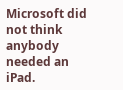Microsoft did not think anybody needed an iPad.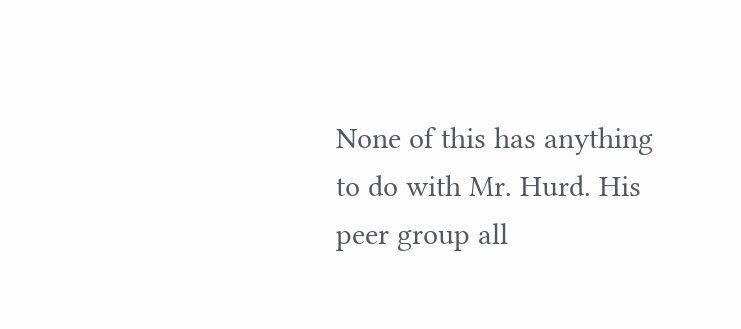None of this has anything to do with Mr. Hurd. His peer group all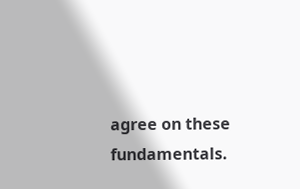agree on these fundamentals.